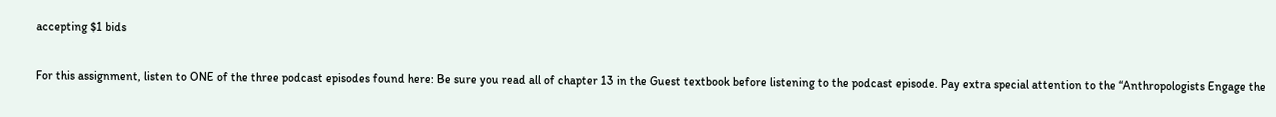accepting $1 bids

For this assignment, listen to ONE of the three podcast episodes found here: Be sure you read all of chapter 13 in the Guest textbook before listening to the podcast episode. Pay extra special attention to the “Anthropologists Engage the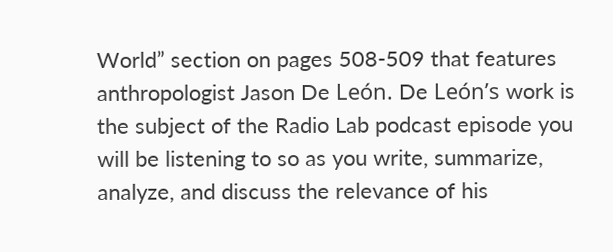World” section on pages 508-509 that features anthropologist Jason De León. De León’s work is the subject of the Radio Lab podcast episode you will be listening to so as you write, summarize, analyze, and discuss the relevance of his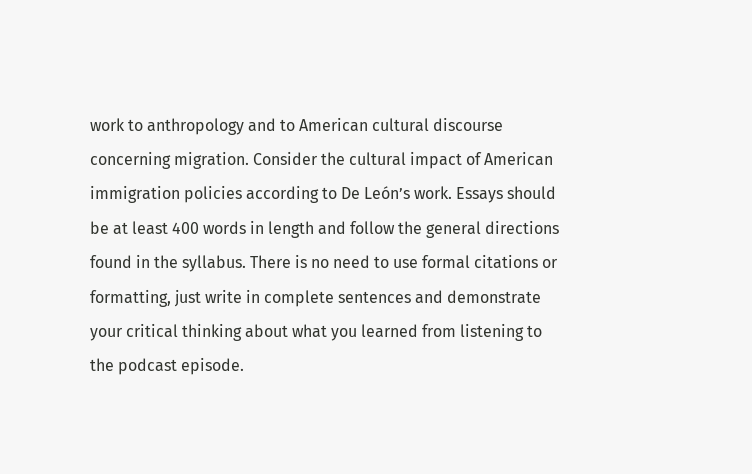work to anthropology and to American cultural discourse concerning migration. Consider the cultural impact of American immigration policies according to De León’s work. Essays should be at least 400 words in length and follow the general directions found in the syllabus. There is no need to use formal citations or formatting, just write in complete sentences and demonstrate your critical thinking about what you learned from listening to the podcast episode.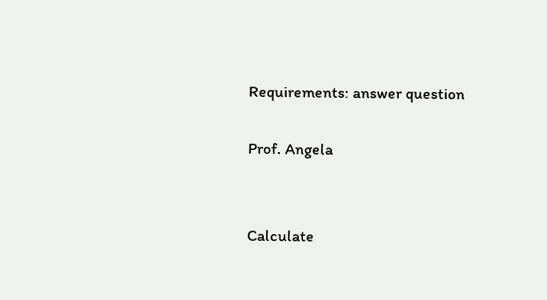Requirements: answer question

Prof. Angela


Calculate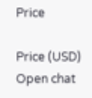Price

Price (USD)
Open chat